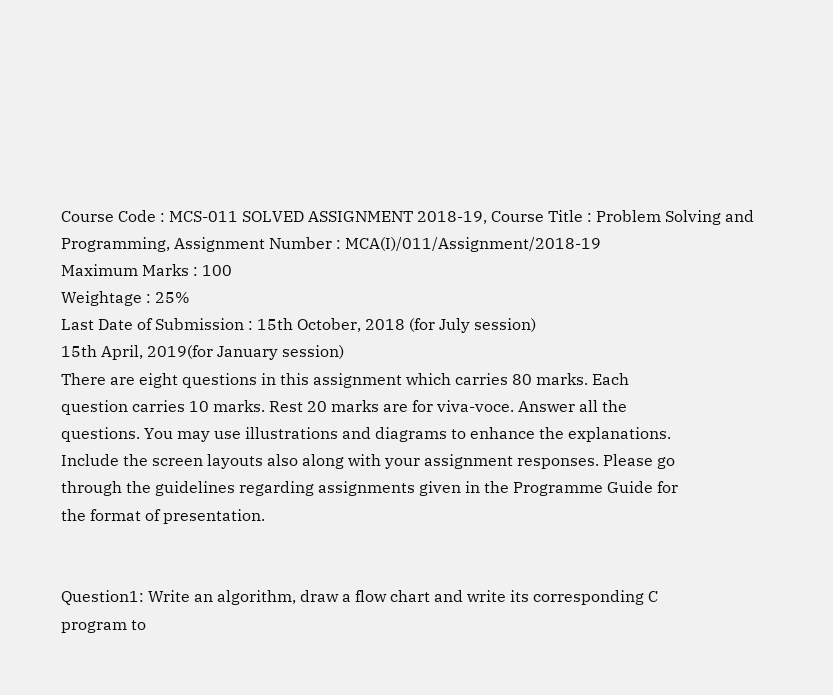Course Code : MCS-011 SOLVED ASSIGNMENT 2018-19, Course Title : Problem Solving and Programming, Assignment Number : MCA(I)/011/Assignment/2018-19
Maximum Marks : 100
Weightage : 25%
Last Date of Submission : 15th October, 2018 (for July session)
15th April, 2019(for January session)
There are eight questions in this assignment which carries 80 marks. Each
question carries 10 marks. Rest 20 marks are for viva-voce. Answer all the
questions. You may use illustrations and diagrams to enhance the explanations.
Include the screen layouts also along with your assignment responses. Please go
through the guidelines regarding assignments given in the Programme Guide for
the format of presentation.


Question1: Write an algorithm, draw a flow chart and write its corresponding C
program to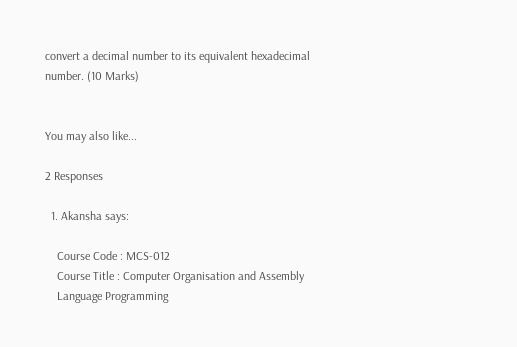convert a decimal number to its equivalent hexadecimal
number. (10 Marks)


You may also like...

2 Responses

  1. Akansha says:

    Course Code : MCS-012
    Course Title : Computer Organisation and Assembly
    Language Programming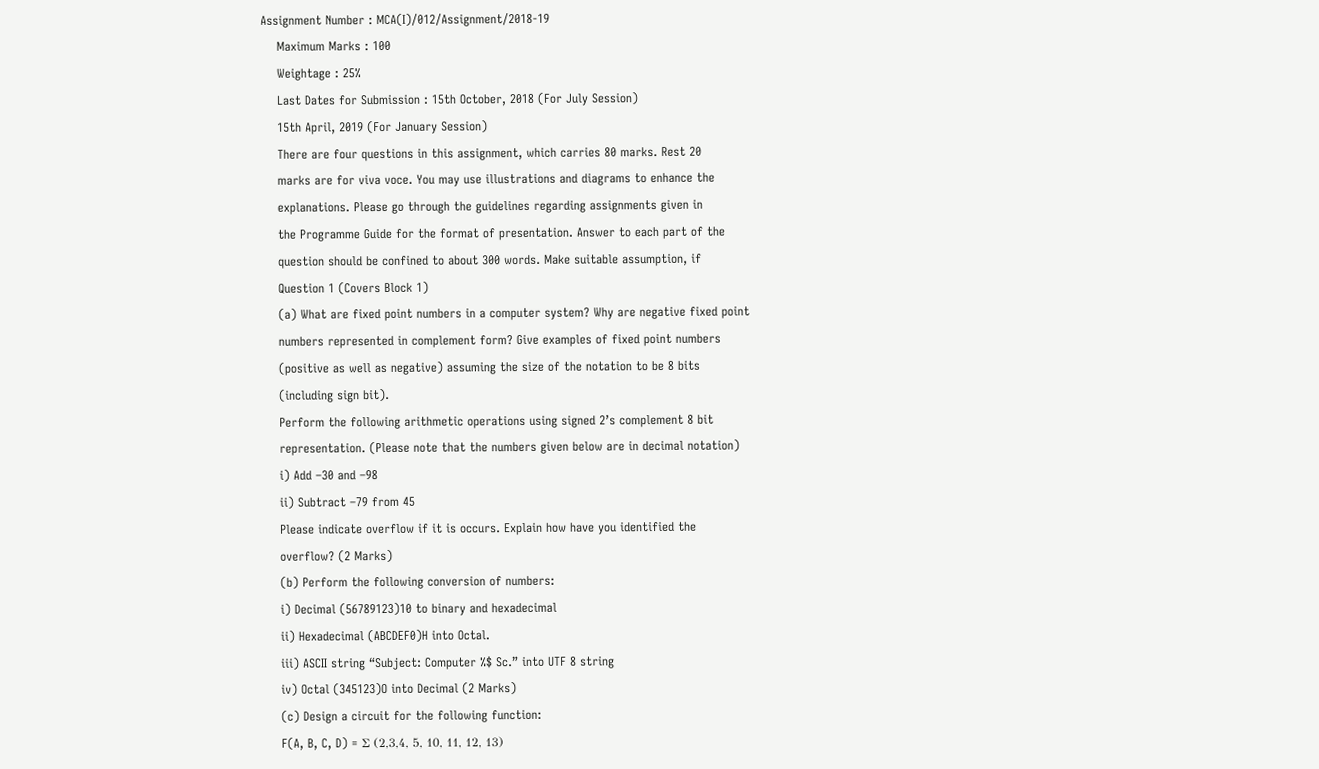Assignment Number : MCA(I)/012/Assignment/2018-19
    Maximum Marks : 100
    Weightage : 25%
    Last Dates for Submission : 15th October, 2018 (For July Session)
    15th April, 2019 (For January Session)
    There are four questions in this assignment, which carries 80 marks. Rest 20
    marks are for viva voce. You may use illustrations and diagrams to enhance the
    explanations. Please go through the guidelines regarding assignments given in
    the Programme Guide for the format of presentation. Answer to each part of the
    question should be confined to about 300 words. Make suitable assumption, if
    Question 1 (Covers Block 1)
    (a) What are fixed point numbers in a computer system? Why are negative fixed point
    numbers represented in complement form? Give examples of fixed point numbers
    (positive as well as negative) assuming the size of the notation to be 8 bits
    (including sign bit).
    Perform the following arithmetic operations using signed 2’s complement 8 bit
    representation. (Please note that the numbers given below are in decimal notation)
    i) Add –30 and –98
    ii) Subtract –79 from 45
    Please indicate overflow if it is occurs. Explain how have you identified the
    overflow? (2 Marks)
    (b) Perform the following conversion of numbers:
    i) Decimal (56789123)10 to binary and hexadecimal
    ii) Hexadecimal (ABCDEF0)H into Octal.
    iii) ASCII string “Subject: Computer %$ Sc.” into UTF 8 string
    iv) Octal (345123)O into Decimal (2 Marks)
    (c) Design a circuit for the following function:
    F(A, B, C, D) = Σ (2,3,4, 5, 10, 11, 12, 13)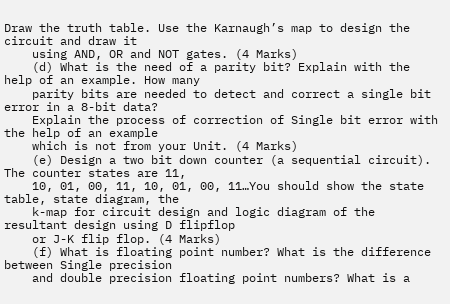Draw the truth table. Use the Karnaugh’s map to design the circuit and draw it
    using AND, OR and NOT gates. (4 Marks)
    (d) What is the need of a parity bit? Explain with the help of an example. How many
    parity bits are needed to detect and correct a single bit error in a 8-bit data?
    Explain the process of correction of Single bit error with the help of an example
    which is not from your Unit. (4 Marks)
    (e) Design a two bit down counter (a sequential circuit). The counter states are 11,
    10, 01, 00, 11, 10, 01, 00, 11…You should show the state table, state diagram, the
    k-map for circuit design and logic diagram of the resultant design using D flipflop
    or J-K flip flop. (4 Marks)
    (f) What is floating point number? What is the difference between Single precision
    and double precision floating point numbers? What is a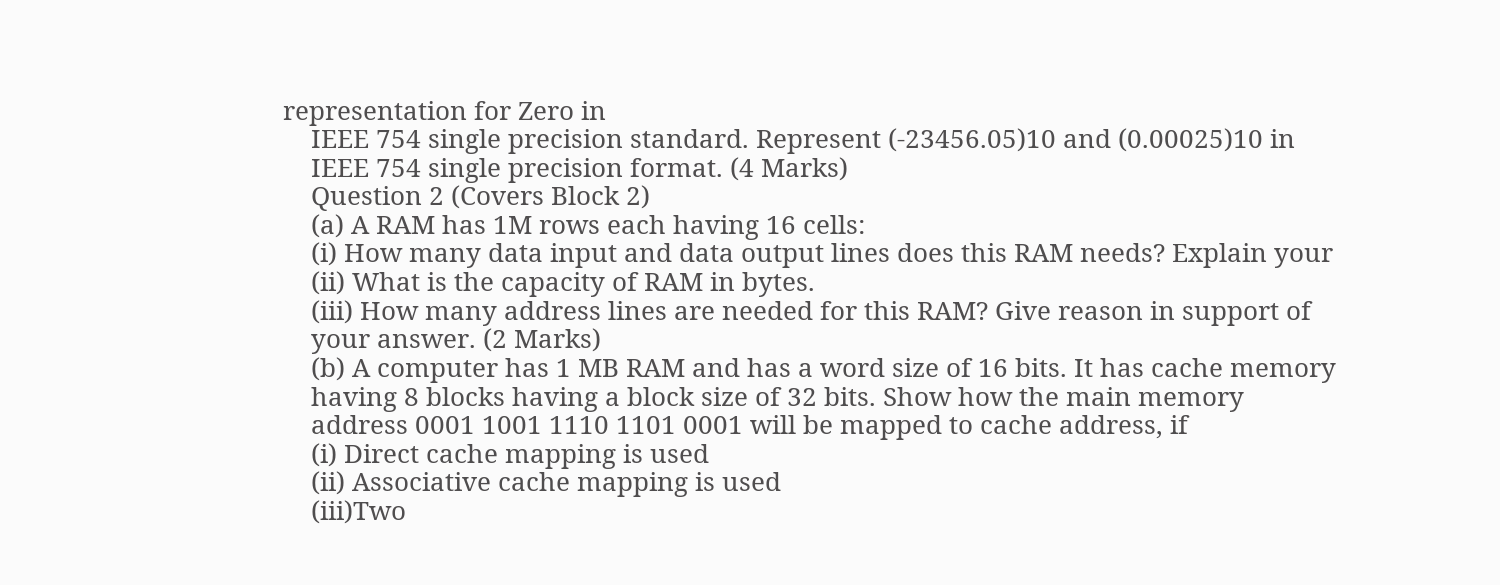representation for Zero in
    IEEE 754 single precision standard. Represent (-23456.05)10 and (0.00025)10 in
    IEEE 754 single precision format. (4 Marks)
    Question 2 (Covers Block 2)
    (a) A RAM has 1M rows each having 16 cells:
    (i) How many data input and data output lines does this RAM needs? Explain your
    (ii) What is the capacity of RAM in bytes.
    (iii) How many address lines are needed for this RAM? Give reason in support of
    your answer. (2 Marks)
    (b) A computer has 1 MB RAM and has a word size of 16 bits. It has cache memory
    having 8 blocks having a block size of 32 bits. Show how the main memory
    address 0001 1001 1110 1101 0001 will be mapped to cache address, if
    (i) Direct cache mapping is used
    (ii) Associative cache mapping is used
    (iii)Two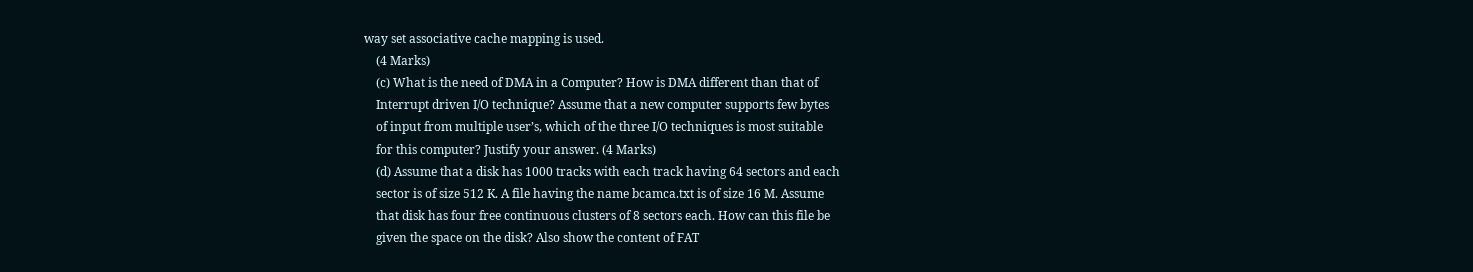way set associative cache mapping is used.
    (4 Marks)
    (c) What is the need of DMA in a Computer? How is DMA different than that of
    Interrupt driven I/O technique? Assume that a new computer supports few bytes
    of input from multiple user’s, which of the three I/O techniques is most suitable
    for this computer? Justify your answer. (4 Marks)
    (d) Assume that a disk has 1000 tracks with each track having 64 sectors and each
    sector is of size 512 K. A file having the name bcamca.txt is of size 16 M. Assume
    that disk has four free continuous clusters of 8 sectors each. How can this file be
    given the space on the disk? Also show the content of FAT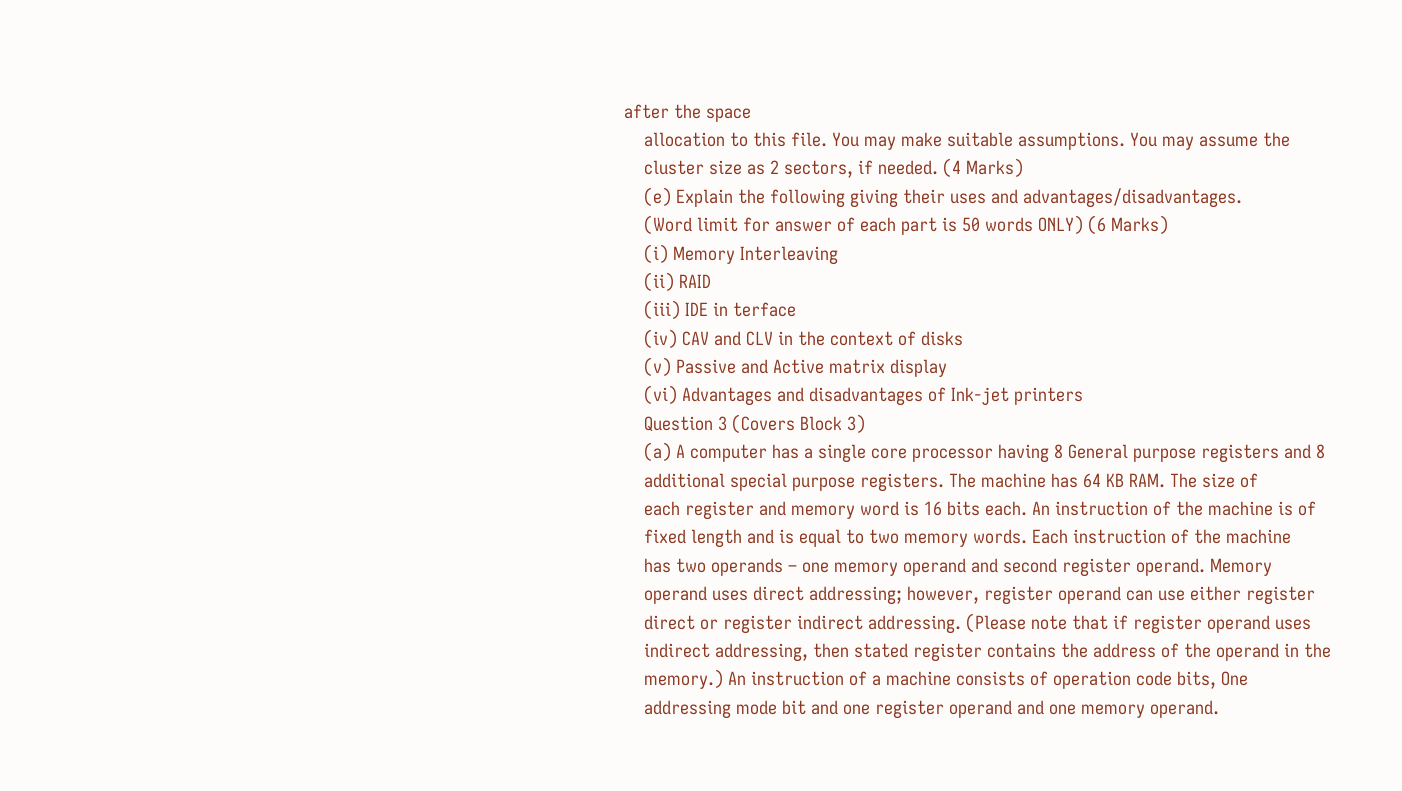after the space
    allocation to this file. You may make suitable assumptions. You may assume the
    cluster size as 2 sectors, if needed. (4 Marks)
    (e) Explain the following giving their uses and advantages/disadvantages.
    (Word limit for answer of each part is 50 words ONLY) (6 Marks)
    (i) Memory Interleaving
    (ii) RAID
    (iii) IDE in terface
    (iv) CAV and CLV in the context of disks
    (v) Passive and Active matrix display
    (vi) Advantages and disadvantages of Ink-jet printers
    Question 3 (Covers Block 3)
    (a) A computer has a single core processor having 8 General purpose registers and 8
    additional special purpose registers. The machine has 64 KB RAM. The size of
    each register and memory word is 16 bits each. An instruction of the machine is of
    fixed length and is equal to two memory words. Each instruction of the machine
    has two operands – one memory operand and second register operand. Memory
    operand uses direct addressing; however, register operand can use either register
    direct or register indirect addressing. (Please note that if register operand uses
    indirect addressing, then stated register contains the address of the operand in the
    memory.) An instruction of a machine consists of operation code bits, One
    addressing mode bit and one register operand and one memory operand.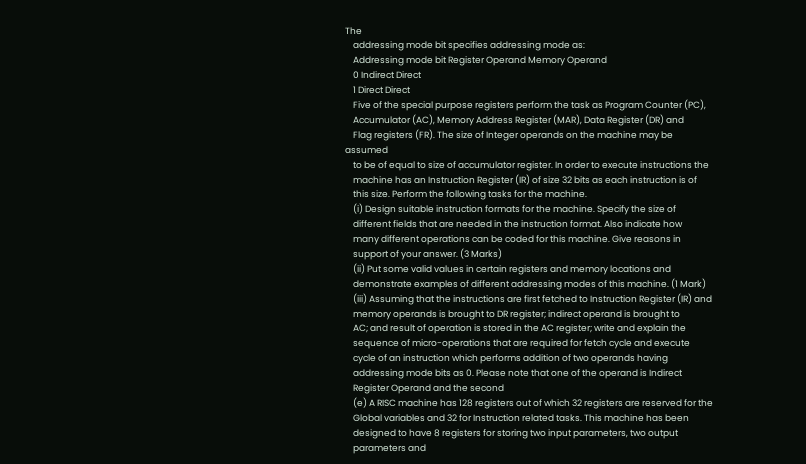The
    addressing mode bit specifies addressing mode as:
    Addressing mode bit Register Operand Memory Operand
    0 Indirect Direct
    1 Direct Direct
    Five of the special purpose registers perform the task as Program Counter (PC),
    Accumulator (AC), Memory Address Register (MAR), Data Register (DR) and
    Flag registers (FR). The size of Integer operands on the machine may be assumed
    to be of equal to size of accumulator register. In order to execute instructions the
    machine has an Instruction Register (IR) of size 32 bits as each instruction is of
    this size. Perform the following tasks for the machine.
    (i) Design suitable instruction formats for the machine. Specify the size of
    different fields that are needed in the instruction format. Also indicate how
    many different operations can be coded for this machine. Give reasons in
    support of your answer. (3 Marks)
    (ii) Put some valid values in certain registers and memory locations and
    demonstrate examples of different addressing modes of this machine. (1 Mark)
    (iii) Assuming that the instructions are first fetched to Instruction Register (IR) and
    memory operands is brought to DR register; indirect operand is brought to
    AC; and result of operation is stored in the AC register; write and explain the
    sequence of micro-operations that are required for fetch cycle and execute
    cycle of an instruction which performs addition of two operands having
    addressing mode bits as 0. Please note that one of the operand is Indirect
    Register Operand and the second
    (e) A RISC machine has 128 registers out of which 32 registers are reserved for the
    Global variables and 32 for Instruction related tasks. This machine has been
    designed to have 8 registers for storing two input parameters, two output
    parameters and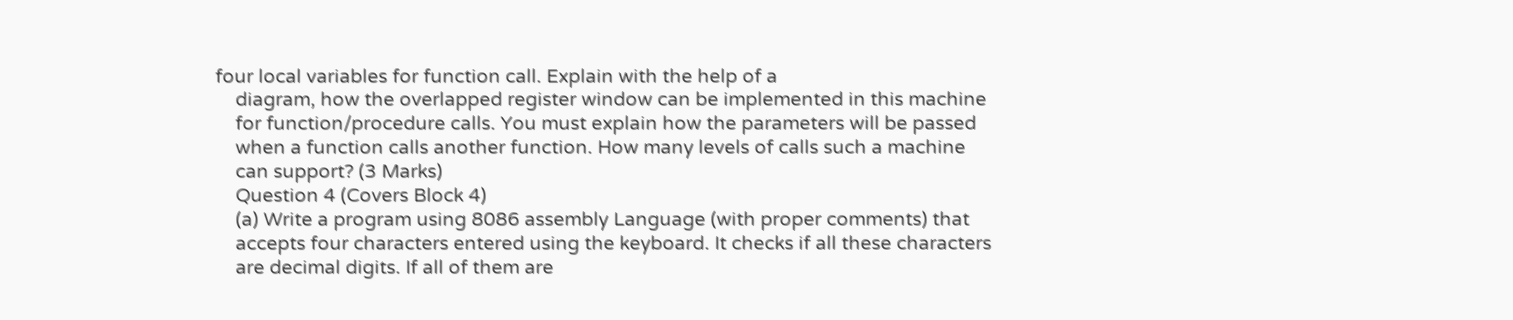four local variables for function call. Explain with the help of a
    diagram, how the overlapped register window can be implemented in this machine
    for function/procedure calls. You must explain how the parameters will be passed
    when a function calls another function. How many levels of calls such a machine
    can support? (3 Marks)
    Question 4 (Covers Block 4)
    (a) Write a program using 8086 assembly Language (with proper comments) that
    accepts four characters entered using the keyboard. It checks if all these characters
    are decimal digits. If all of them are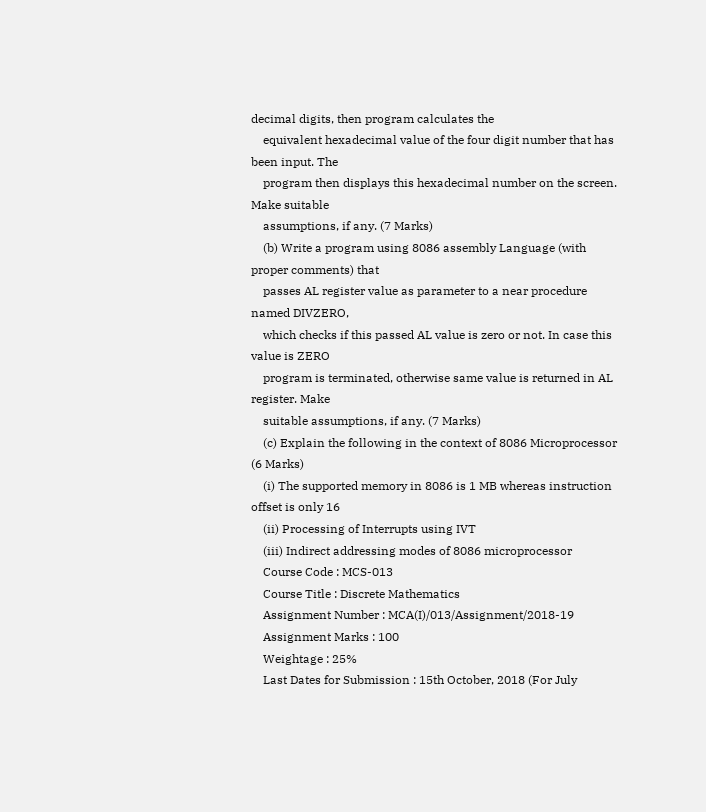decimal digits, then program calculates the
    equivalent hexadecimal value of the four digit number that has been input. The
    program then displays this hexadecimal number on the screen. Make suitable
    assumptions, if any. (7 Marks)
    (b) Write a program using 8086 assembly Language (with proper comments) that
    passes AL register value as parameter to a near procedure named DIVZERO,
    which checks if this passed AL value is zero or not. In case this value is ZERO
    program is terminated, otherwise same value is returned in AL register. Make
    suitable assumptions, if any. (7 Marks)
    (c) Explain the following in the context of 8086 Microprocessor (6 Marks)
    (i) The supported memory in 8086 is 1 MB whereas instruction offset is only 16
    (ii) Processing of Interrupts using IVT
    (iii) Indirect addressing modes of 8086 microprocessor
    Course Code : MCS-013
    Course Title : Discrete Mathematics
    Assignment Number : MCA(I)/013/Assignment/2018-19
    Assignment Marks : 100
    Weightage : 25%
    Last Dates for Submission : 15th October, 2018 (For July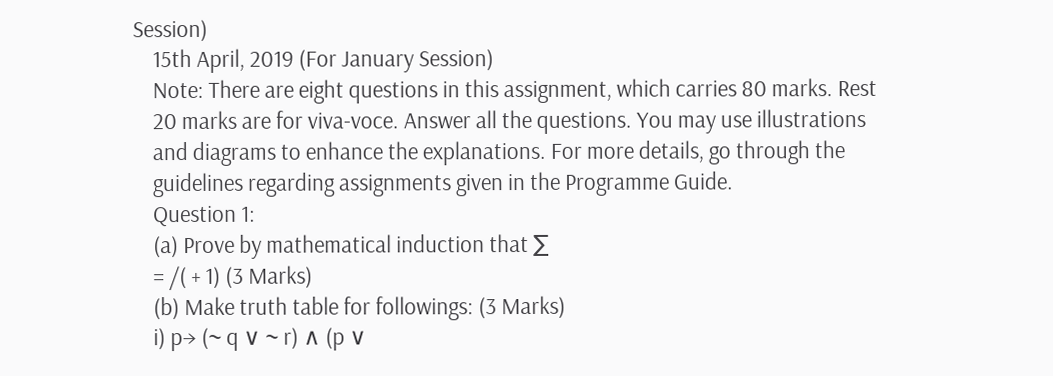Session)
    15th April, 2019 (For January Session)
    Note: There are eight questions in this assignment, which carries 80 marks. Rest
    20 marks are for viva-voce. Answer all the questions. You may use illustrations
    and diagrams to enhance the explanations. For more details, go through the
    guidelines regarding assignments given in the Programme Guide.
    Question 1:
    (a) Prove by mathematical induction that ∑
    = /( + 1) (3 Marks)
    (b) Make truth table for followings: (3 Marks)
    i) p→ (~ q ∨ ~ r) ∧ (p ∨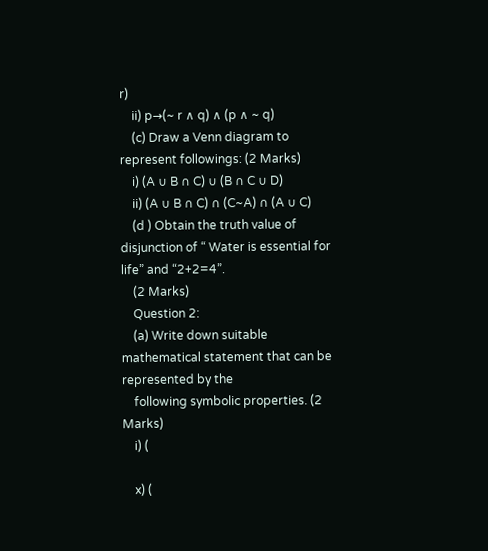r)
    ii) p→(~ r ∧ q) ∧ (p ∧ ~ q)
    (c) Draw a Venn diagram to represent followings: (2 Marks)
    i) (A ∪ B ∩ C) ∪ (B ∩ C ∪ D)
    ii) (A ∪ B ∩ C) ∩ (C~A) ∩ (A ∪ C)
    (d ) Obtain the truth value of disjunction of “ Water is essential for life” and “2+2=4”.
    (2 Marks)
    Question 2:
    (a) Write down suitable mathematical statement that can be represented by the
    following symbolic properties. (2 Marks)
    i) (

    x) (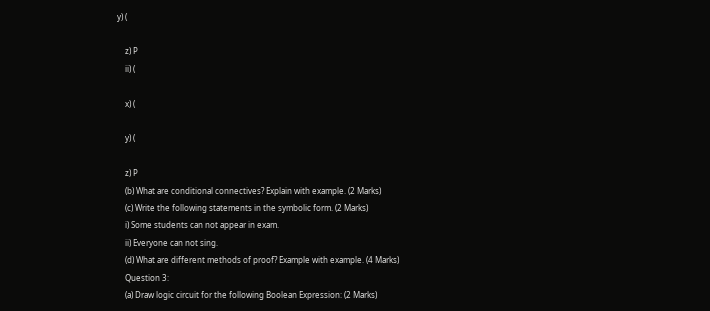y) (

    z) P
    ii) (

    x) (

    y) (

    z) P
    (b) What are conditional connectives? Explain with example. (2 Marks)
    (c) Write the following statements in the symbolic form. (2 Marks)
    i) Some students can not appear in exam.
    ii) Everyone can not sing.
    (d) What are different methods of proof? Example with example. (4 Marks)
    Question 3:
    (a) Draw logic circuit for the following Boolean Expression: (2 Marks)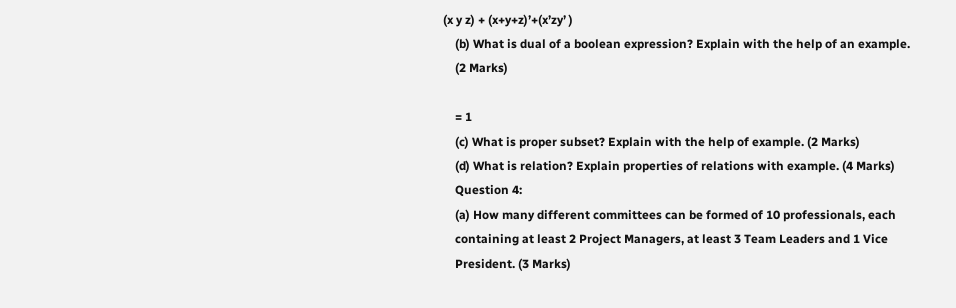(x y z) + (x+y+z)’+(x’zy’ )
    (b) What is dual of a boolean expression? Explain with the help of an example.
    (2 Marks)

    = 1
    (c) What is proper subset? Explain with the help of example. (2 Marks)
    (d) What is relation? Explain properties of relations with example. (4 Marks)
    Question 4:
    (a) How many different committees can be formed of 10 professionals, each
    containing at least 2 Project Managers, at least 3 Team Leaders and 1 Vice
    President. (3 Marks)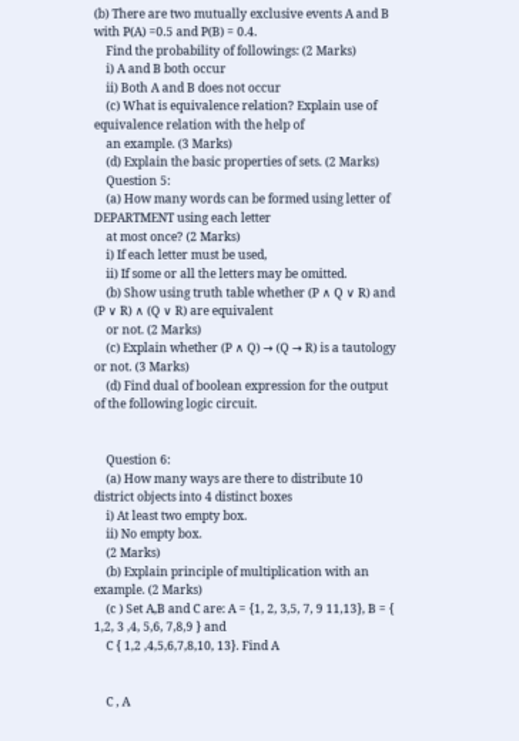(b) There are two mutually exclusive events A and B with P(A) =0.5 and P(B) = 0.4.
    Find the probability of followings: (2 Marks)
    i) A and B both occur
    ii) Both A and B does not occur
    (c) What is equivalence relation? Explain use of equivalence relation with the help of
    an example. (3 Marks)
    (d) Explain the basic properties of sets. (2 Marks)
    Question 5:
    (a) How many words can be formed using letter of DEPARTMENT using each letter
    at most once? (2 Marks)
    i) If each letter must be used,
    ii) If some or all the letters may be omitted.
    (b) Show using truth table whether (P ∧ Q ∨ R) and (P ∨ R) ∧ (Q ∨ R) are equivalent
    or not. (2 Marks)
    (c) Explain whether (P ∧ Q) → (Q → R) is a tautology or not. (3 Marks)
    (d) Find dual of boolean expression for the output of the following logic circuit.


    Question 6:
    (a) How many ways are there to distribute 10 district objects into 4 distinct boxes
    i) At least two empty box.
    ii) No empty box.
    (2 Marks)
    (b) Explain principle of multiplication with an example. (2 Marks)
    (c ) Set A,B and C are: A = {1, 2, 3,5, 7, 9 11,13}, B = { 1,2, 3 ,4, 5,6, 7,8,9 } and
    C { 1,2 ,4,5,6,7,8,10, 13}. Find A


    C , A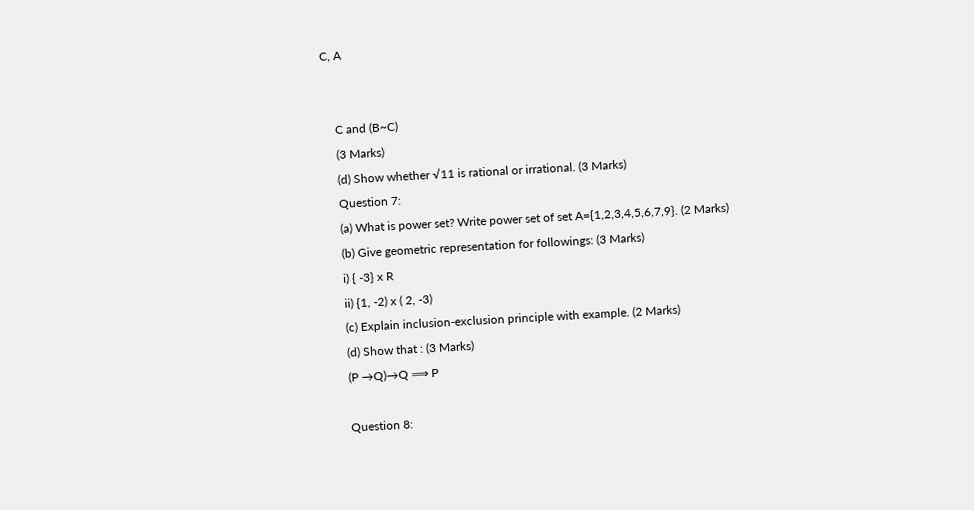C, A


    C and (B~C)
    (3 Marks)
    (d) Show whether √11 is rational or irrational. (3 Marks)
    Question 7:
    (a) What is power set? Write power set of set A={1,2,3,4,5,6,7,9}. (2 Marks)
    (b) Give geometric representation for followings: (3 Marks)
    i) { -3} x R
    ii) {1, -2) x ( 2, -3)
    (c) Explain inclusion-exclusion principle with example. (2 Marks)
    (d) Show that : (3 Marks)
    (P →Q)→Q ⟹ P

    Question 8: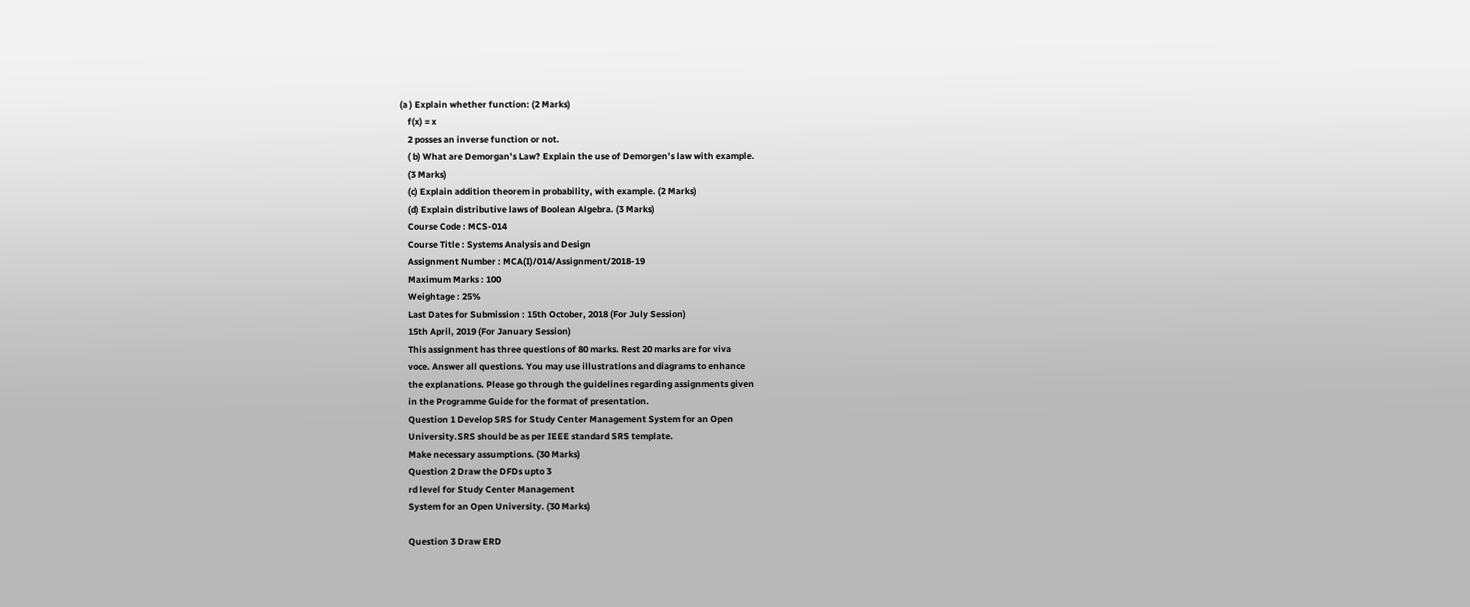(a ) Explain whether function: (2 Marks)
    f(x) = x
    2 posses an inverse function or not.
    ( b) What are Demorgan’s Law? Explain the use of Demorgen’s law with example.
    (3 Marks)
    (c) Explain addition theorem in probability, with example. (2 Marks)
    (d) Explain distributive laws of Boolean Algebra. (3 Marks)
    Course Code : MCS-014
    Course Title : Systems Analysis and Design
    Assignment Number : MCA(I)/014/Assignment/2018-19
    Maximum Marks : 100
    Weightage : 25%
    Last Dates for Submission : 15th October, 2018 (For July Session)
    15th April, 2019 (For January Session)
    This assignment has three questions of 80 marks. Rest 20 marks are for viva
    voce. Answer all questions. You may use illustrations and diagrams to enhance
    the explanations. Please go through the guidelines regarding assignments given
    in the Programme Guide for the format of presentation.
    Question 1 Develop SRS for Study Center Management System for an Open
    University.SRS should be as per IEEE standard SRS template.
    Make necessary assumptions. (30 Marks)
    Question 2 Draw the DFDs upto 3
    rd level for Study Center Management
    System for an Open University. (30 Marks)

    Question 3 Draw ERD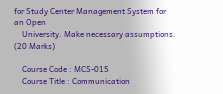for Study Center Management System for an Open
    University. Make necessary assumptions. (20 Marks)

    Course Code : MCS-015
    Course Title : Communication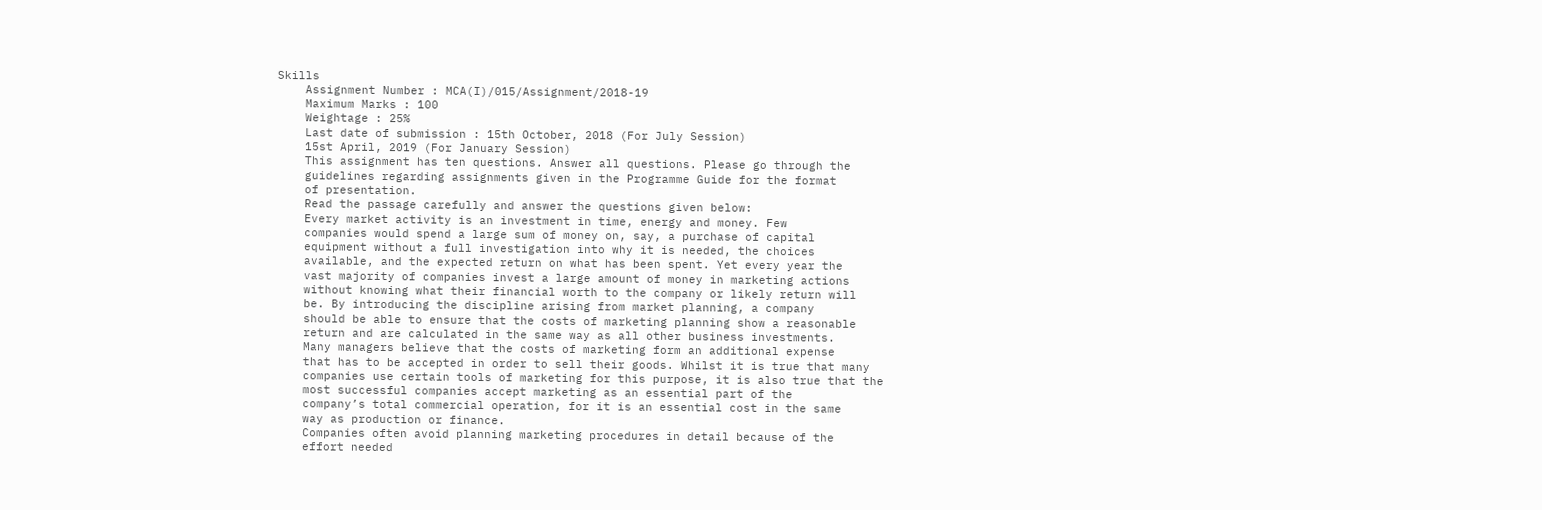Skills
    Assignment Number : MCA(I)/015/Assignment/2018-19
    Maximum Marks : 100
    Weightage : 25%
    Last date of submission : 15th October, 2018 (For July Session)
    15st April, 2019 (For January Session)
    This assignment has ten questions. Answer all questions. Please go through the
    guidelines regarding assignments given in the Programme Guide for the format
    of presentation.
    Read the passage carefully and answer the questions given below:
    Every market activity is an investment in time, energy and money. Few
    companies would spend a large sum of money on, say, a purchase of capital
    equipment without a full investigation into why it is needed, the choices
    available, and the expected return on what has been spent. Yet every year the
    vast majority of companies invest a large amount of money in marketing actions
    without knowing what their financial worth to the company or likely return will
    be. By introducing the discipline arising from market planning, a company
    should be able to ensure that the costs of marketing planning show a reasonable
    return and are calculated in the same way as all other business investments.
    Many managers believe that the costs of marketing form an additional expense
    that has to be accepted in order to sell their goods. Whilst it is true that many
    companies use certain tools of marketing for this purpose, it is also true that the
    most successful companies accept marketing as an essential part of the
    company’s total commercial operation, for it is an essential cost in the same
    way as production or finance.
    Companies often avoid planning marketing procedures in detail because of the
    effort needed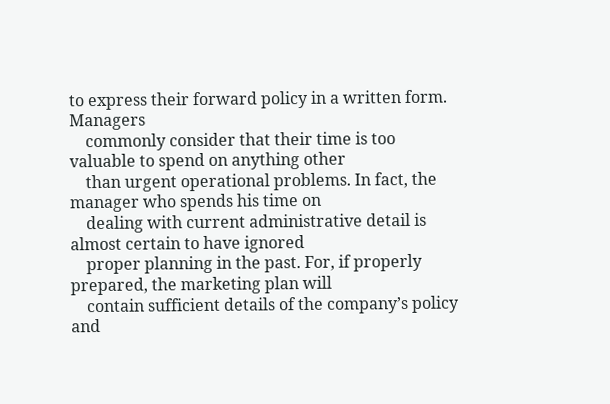to express their forward policy in a written form. Managers
    commonly consider that their time is too valuable to spend on anything other
    than urgent operational problems. In fact, the manager who spends his time on
    dealing with current administrative detail is almost certain to have ignored
    proper planning in the past. For, if properly prepared, the marketing plan will
    contain sufficient details of the company’s policy and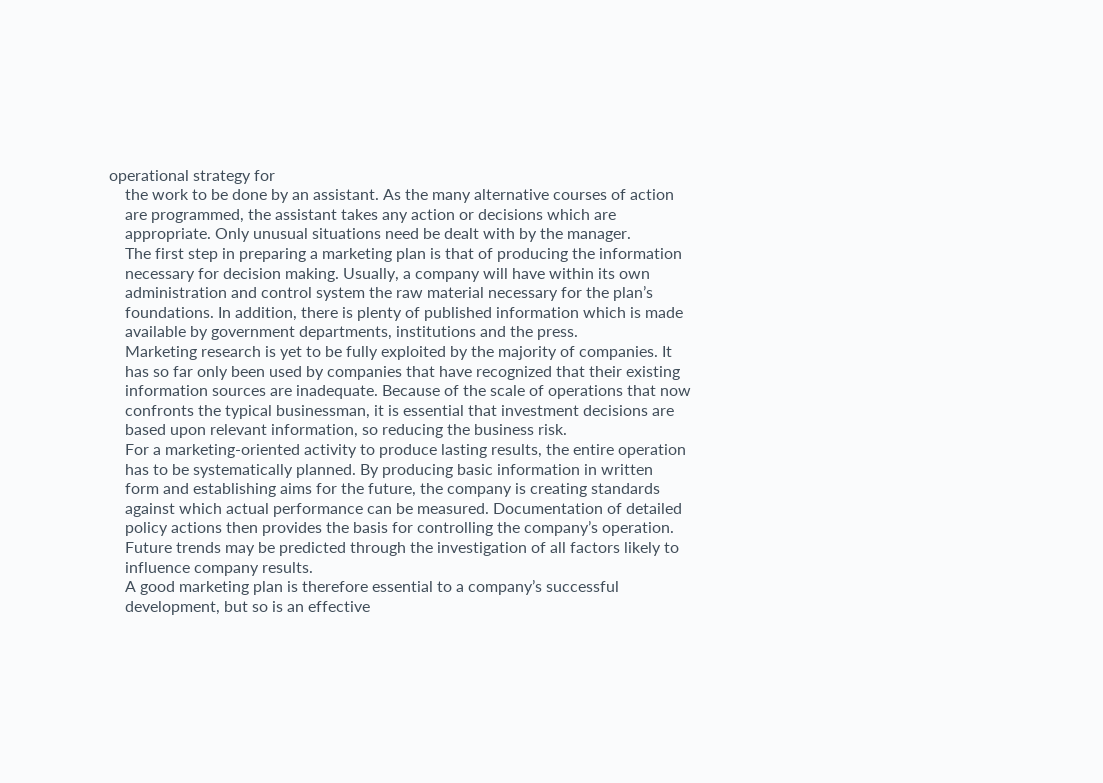operational strategy for
    the work to be done by an assistant. As the many alternative courses of action
    are programmed, the assistant takes any action or decisions which are
    appropriate. Only unusual situations need be dealt with by the manager.
    The first step in preparing a marketing plan is that of producing the information
    necessary for decision making. Usually, a company will have within its own
    administration and control system the raw material necessary for the plan’s
    foundations. In addition, there is plenty of published information which is made
    available by government departments, institutions and the press.
    Marketing research is yet to be fully exploited by the majority of companies. It
    has so far only been used by companies that have recognized that their existing
    information sources are inadequate. Because of the scale of operations that now
    confronts the typical businessman, it is essential that investment decisions are
    based upon relevant information, so reducing the business risk.
    For a marketing-oriented activity to produce lasting results, the entire operation
    has to be systematically planned. By producing basic information in written
    form and establishing aims for the future, the company is creating standards
    against which actual performance can be measured. Documentation of detailed
    policy actions then provides the basis for controlling the company’s operation.
    Future trends may be predicted through the investigation of all factors likely to
    influence company results.
    A good marketing plan is therefore essential to a company’s successful
    development, but so is an effective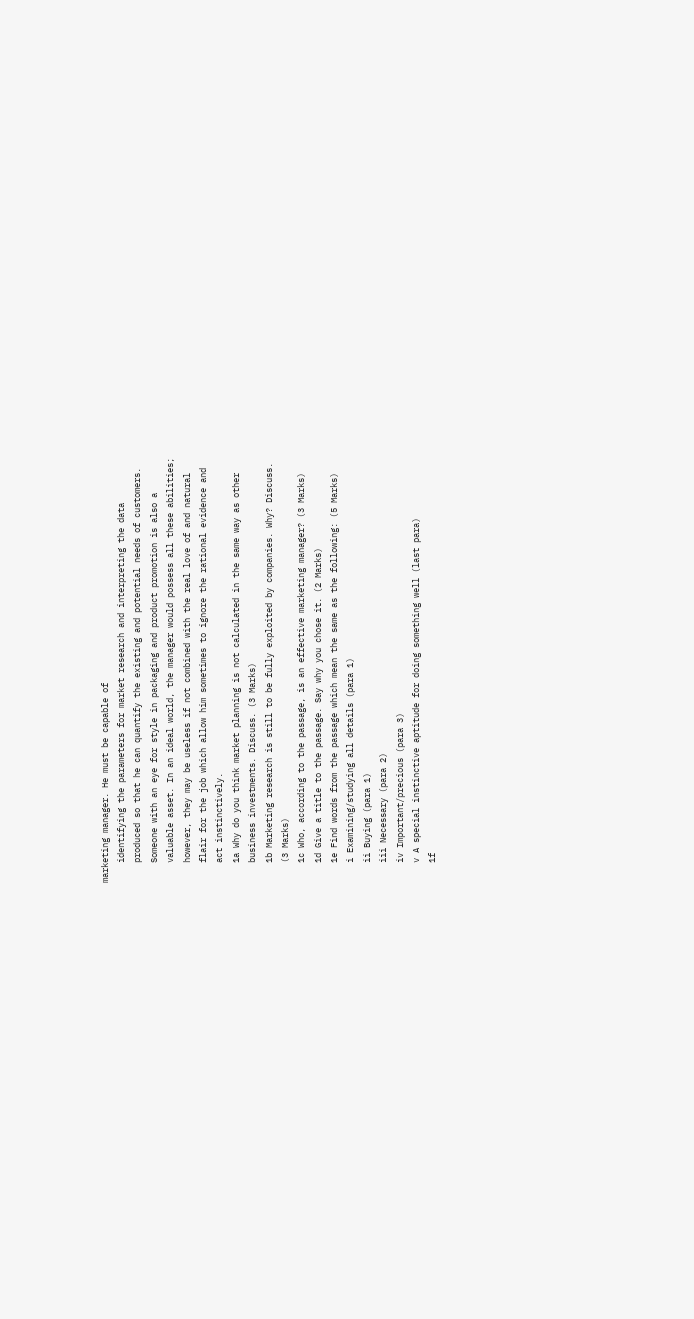marketing manager. He must be capable of
    identifying the parameters for market research and interpreting the data
    produced so that he can quantify the existing and potential needs of customers.
    Someone with an eye for style in packaging and product promotion is also a
    valuable asset. In an ideal world, the manager would possess all these abilities;
    however, they may be useless if not combined with the real love of and natural
    flair for the job which allow him sometimes to ignore the rational evidence and
    act instinctively.
    1a Why do you think market planning is not calculated in the same way as other
    business investments. Discuss. (3 Marks)
    1b Marketing research is still to be fully exploited by companies. Why? Discuss.
    (3 Marks)
    1c Who, according to the passage, is an effective marketing manager? (3 Marks)
    1d Give a title to the passage. Say why you chose it. (2 Marks)
    1e Find words from the passage which mean the same as the following: (5 Marks)
    i Examining/studying all details (para 1)
    ii Buying (para 1)
    iii Necessary (para 2)
    iv Important/precious (para 3)
    v A special instinctive aptitude for doing something well (last para)
    1f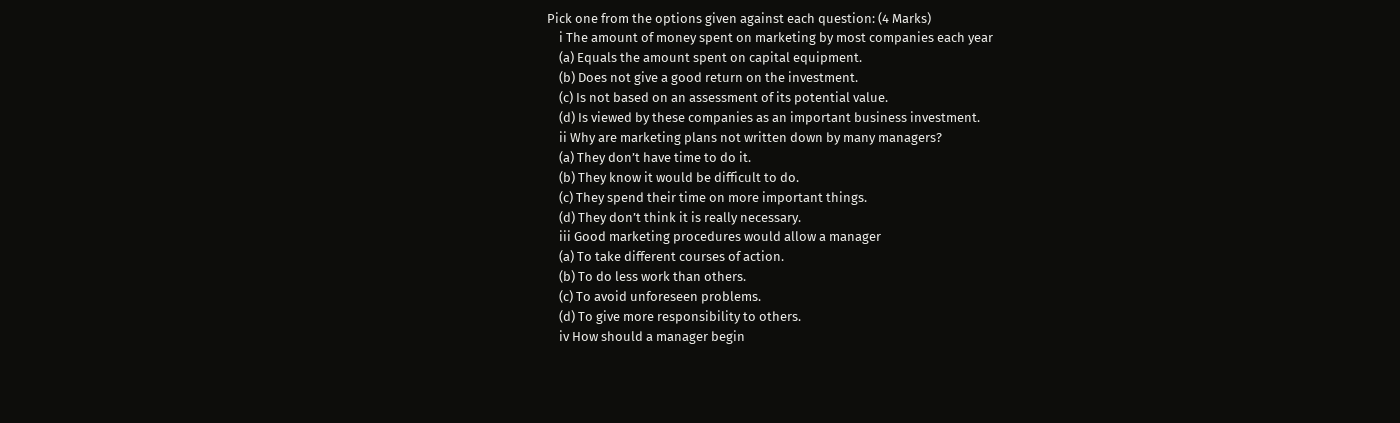Pick one from the options given against each question: (4 Marks)
    i The amount of money spent on marketing by most companies each year
    (a) Equals the amount spent on capital equipment.
    (b) Does not give a good return on the investment.
    (c) Is not based on an assessment of its potential value.
    (d) Is viewed by these companies as an important business investment.
    ii Why are marketing plans not written down by many managers?
    (a) They don’t have time to do it.
    (b) They know it would be difficult to do.
    (c) They spend their time on more important things.
    (d) They don’t think it is really necessary.
    iii Good marketing procedures would allow a manager
    (a) To take different courses of action.
    (b) To do less work than others.
    (c) To avoid unforeseen problems.
    (d) To give more responsibility to others.
    iv How should a manager begin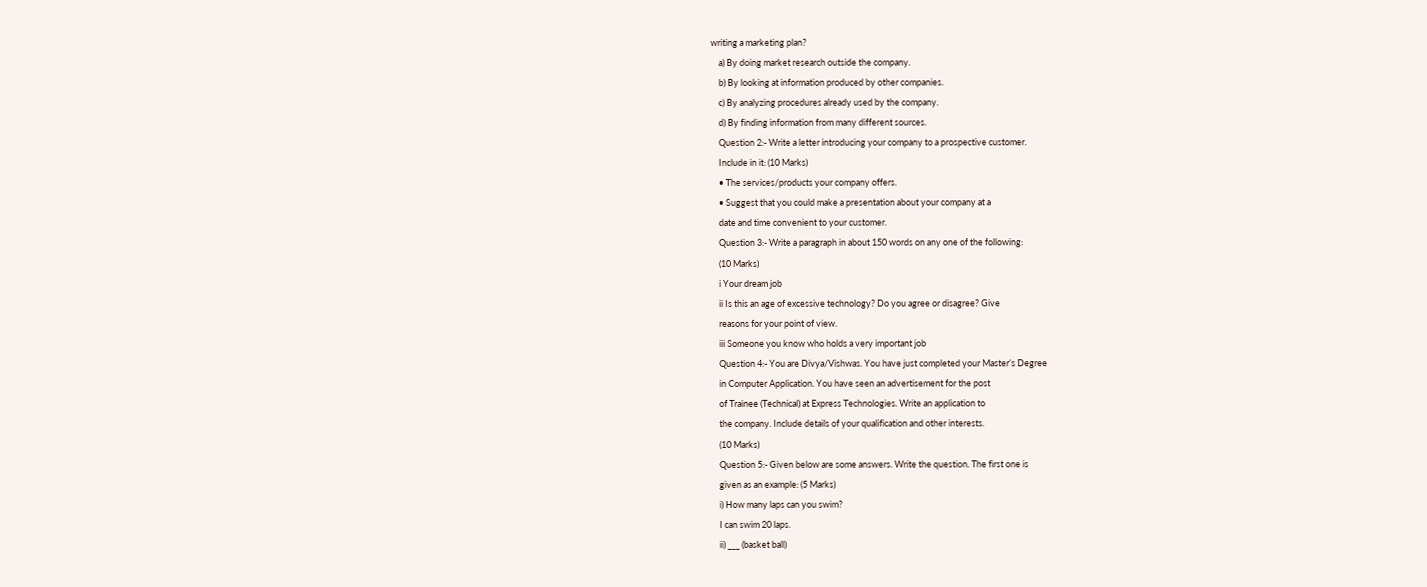writing a marketing plan?
    a) By doing market research outside the company.
    b) By looking at information produced by other companies.
    c) By analyzing procedures already used by the company.
    d) By finding information from many different sources.
    Question 2:- Write a letter introducing your company to a prospective customer.
    Include in it: (10 Marks)
    • The services/products your company offers.
    • Suggest that you could make a presentation about your company at a
    date and time convenient to your customer.
    Question 3:- Write a paragraph in about 150 words on any one of the following:
    (10 Marks)
    i Your dream job
    ii Is this an age of excessive technology? Do you agree or disagree? Give
    reasons for your point of view.
    iii Someone you know who holds a very important job
    Question 4:- You are Divya/Vishwas. You have just completed your Master’s Degree
    in Computer Application. You have seen an advertisement for the post
    of Trainee (Technical) at Express Technologies. Write an application to
    the company. Include details of your qualification and other interests.
    (10 Marks)
    Question 5:- Given below are some answers. Write the question. The first one is
    given as an example: (5 Marks)
    i) How many laps can you swim?
    I can swim 20 laps.
    ii) ___ (basket ball)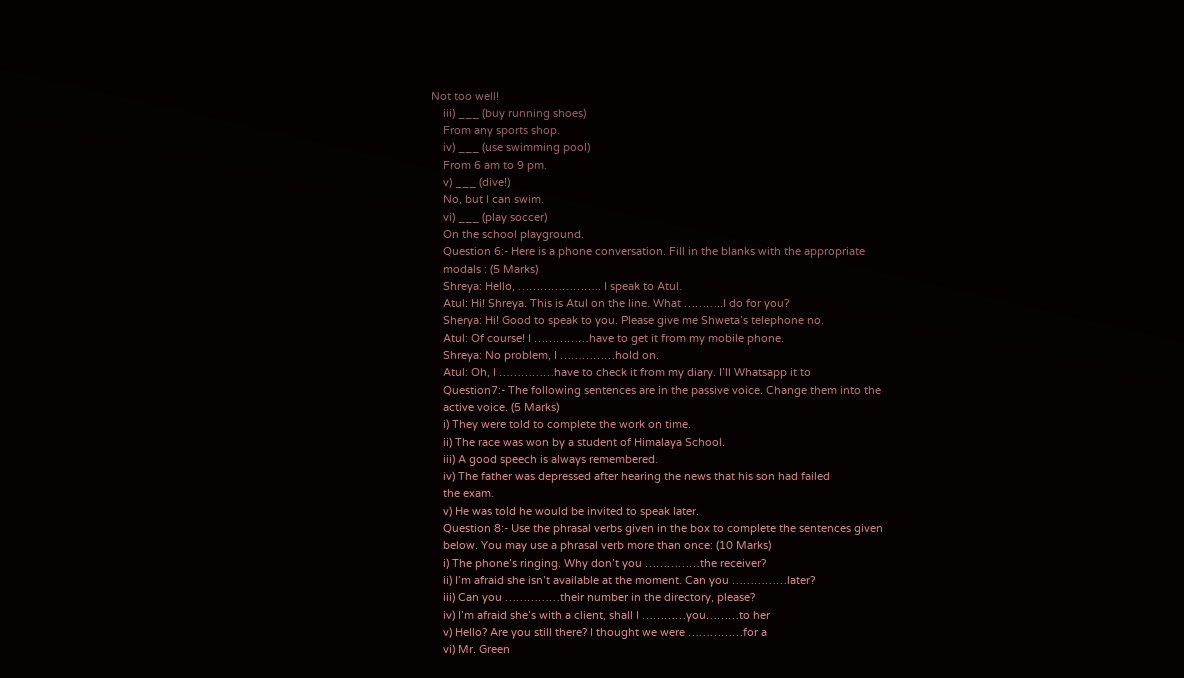Not too well!
    iii) ___ (buy running shoes)
    From any sports shop.
    iv) ___ (use swimming pool)
    From 6 am to 9 pm.
    v) ___ (dive!)
    No, but I can swim.
    vi) ___ (play soccer)
    On the school playground.
    Question 6:- Here is a phone conversation. Fill in the blanks with the appropriate
    modals : (5 Marks)
    Shreya: Hello, ………………….. I speak to Atul.
    Atul: Hi! Shreya. This is Atul on the line. What ………..I do for you?
    Sherya: Hi! Good to speak to you. Please give me Shweta’s telephone no.
    Atul: Of course! I ……………have to get it from my mobile phone.
    Shreya: No problem, I ……………hold on.
    Atul: Oh, I ……………have to check it from my diary. I’ll Whatsapp it to
    Question7:- The following sentences are in the passive voice. Change them into the
    active voice. (5 Marks)
    i) They were told to complete the work on time.
    ii) The race was won by a student of Himalaya School.
    iii) A good speech is always remembered.
    iv) The father was depressed after hearing the news that his son had failed
    the exam.
    v) He was told he would be invited to speak later.
    Question 8:- Use the phrasal verbs given in the box to complete the sentences given
    below. You may use a phrasal verb more than once: (10 Marks)
    i) The phone’s ringing. Why don’t you ……………the receiver?
    ii) I’m afraid she isn’t available at the moment. Can you ……………later?
    iii) Can you ……………their number in the directory, please?
    iv) I’m afraid she’s with a client, shall I …………you………to her
    v) Hello? Are you still there? I thought we were ……………for a
    vi) Mr. Green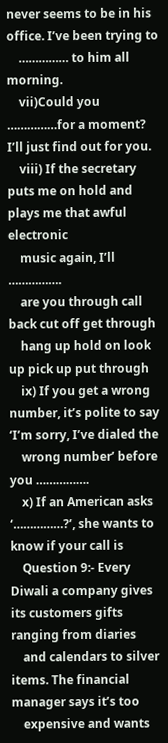never seems to be in his office. I’ve been trying to
    …………… to him all morning.
    vii)Could you ……………for a moment? I’ll just find out for you.
    viii) If the secretary puts me on hold and plays me that awful electronic
    music again, I’ll …………….
    are you through call back cut off get through
    hang up hold on look up pick up put through
    ix) If you get a wrong number, it’s polite to say ‘I’m sorry, I’ve dialed the
    wrong number’ before you …………….
    x) If an American asks ‘……………?’, she wants to know if your call is
    Question 9:- Every Diwali a company gives its customers gifts ranging from diaries
    and calendars to silver items. The financial manager says it’s too
    expensive and wants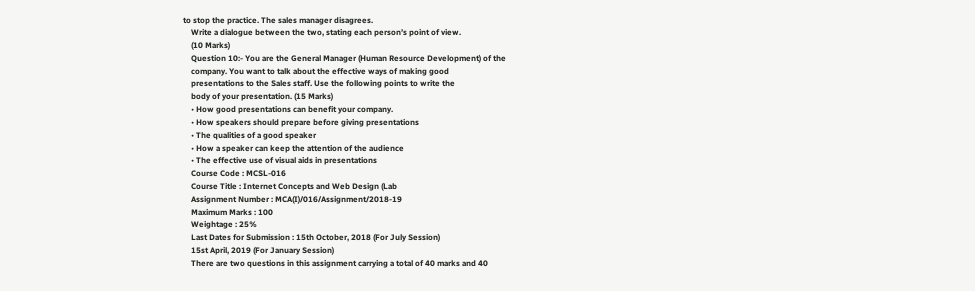to stop the practice. The sales manager disagrees.
    Write a dialogue between the two, stating each person’s point of view.
    (10 Marks)
    Question 10:- You are the General Manager (Human Resource Development) of the
    company. You want to talk about the effective ways of making good
    presentations to the Sales staff. Use the following points to write the
    body of your presentation. (15 Marks)
    • How good presentations can benefit your company.
    • How speakers should prepare before giving presentations
    • The qualities of a good speaker
    • How a speaker can keep the attention of the audience
    • The effective use of visual aids in presentations
    Course Code : MCSL-016
    Course Title : Internet Concepts and Web Design (Lab
    Assignment Number : MCA(I)/016/Assignment/2018-19
    Maximum Marks : 100
    Weightage : 25%
    Last Dates for Submission : 15th October, 2018 (For July Session)
    15st April, 2019 (For January Session)
    There are two questions in this assignment carrying a total of 40 marks and 40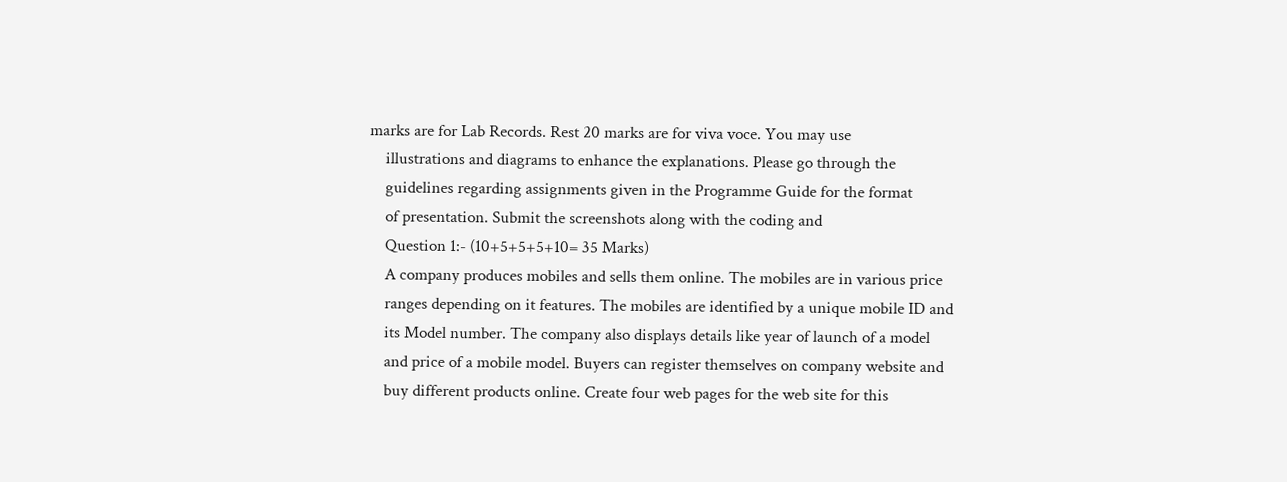marks are for Lab Records. Rest 20 marks are for viva voce. You may use
    illustrations and diagrams to enhance the explanations. Please go through the
    guidelines regarding assignments given in the Programme Guide for the format
    of presentation. Submit the screenshots along with the coding and
    Question 1:- (10+5+5+5+10= 35 Marks)
    A company produces mobiles and sells them online. The mobiles are in various price
    ranges depending on it features. The mobiles are identified by a unique mobile ID and
    its Model number. The company also displays details like year of launch of a model
    and price of a mobile model. Buyers can register themselves on company website and
    buy different products online. Create four web pages for the web site for this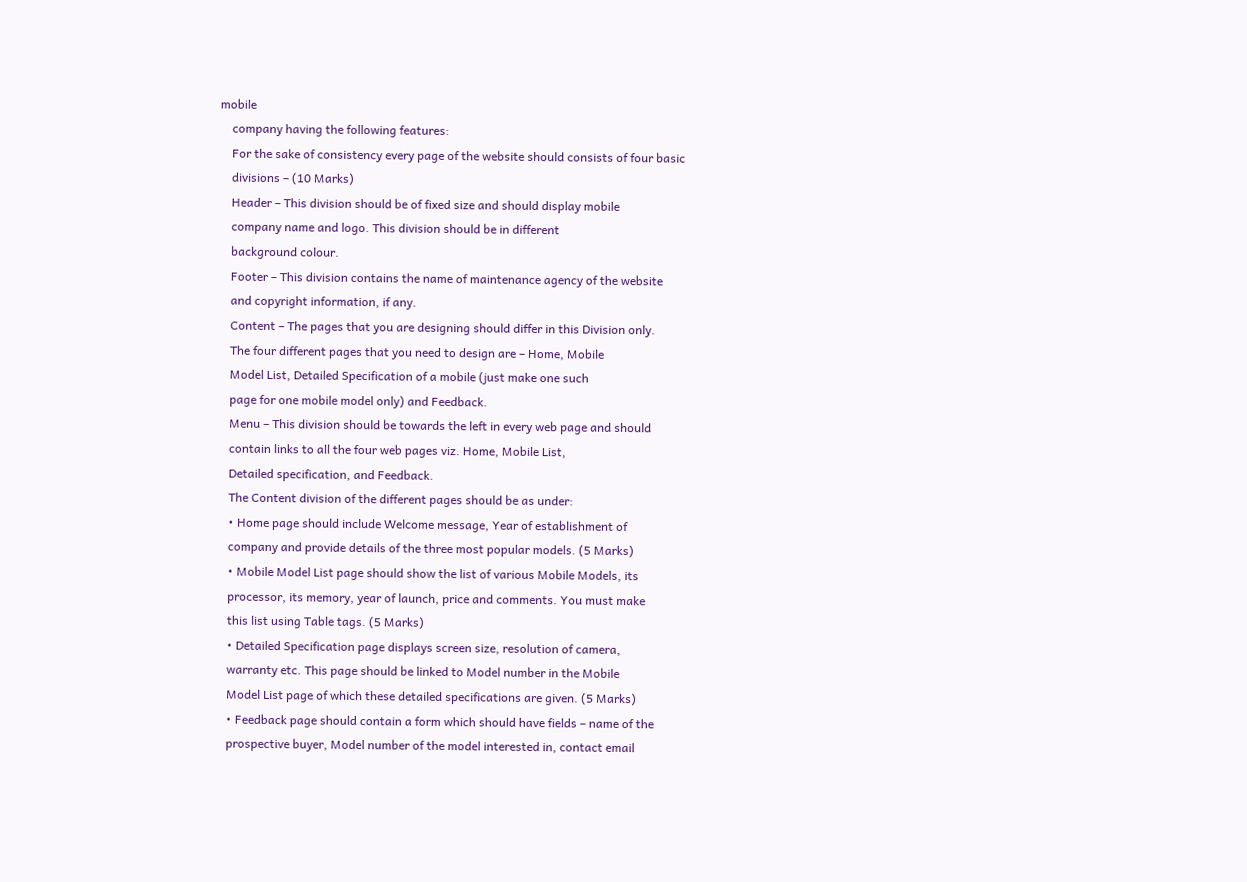mobile
    company having the following features:
    For the sake of consistency every page of the website should consists of four basic
    divisions – (10 Marks)
    Header – This division should be of fixed size and should display mobile
    company name and logo. This division should be in different
    background colour.
    Footer – This division contains the name of maintenance agency of the website
    and copyright information, if any.
    Content – The pages that you are designing should differ in this Division only.
    The four different pages that you need to design are – Home, Mobile
    Model List, Detailed Specification of a mobile (just make one such
    page for one mobile model only) and Feedback.
    Menu – This division should be towards the left in every web page and should
    contain links to all the four web pages viz. Home, Mobile List,
    Detailed specification, and Feedback.
    The Content division of the different pages should be as under:
    • Home page should include Welcome message, Year of establishment of
    company and provide details of the three most popular models. (5 Marks)
    • Mobile Model List page should show the list of various Mobile Models, its
    processor, its memory, year of launch, price and comments. You must make
    this list using Table tags. (5 Marks)
    • Detailed Specification page displays screen size, resolution of camera,
    warranty etc. This page should be linked to Model number in the Mobile
    Model List page of which these detailed specifications are given. (5 Marks)
    • Feedback page should contain a form which should have fields – name of the
    prospective buyer, Model number of the model interested in, contact email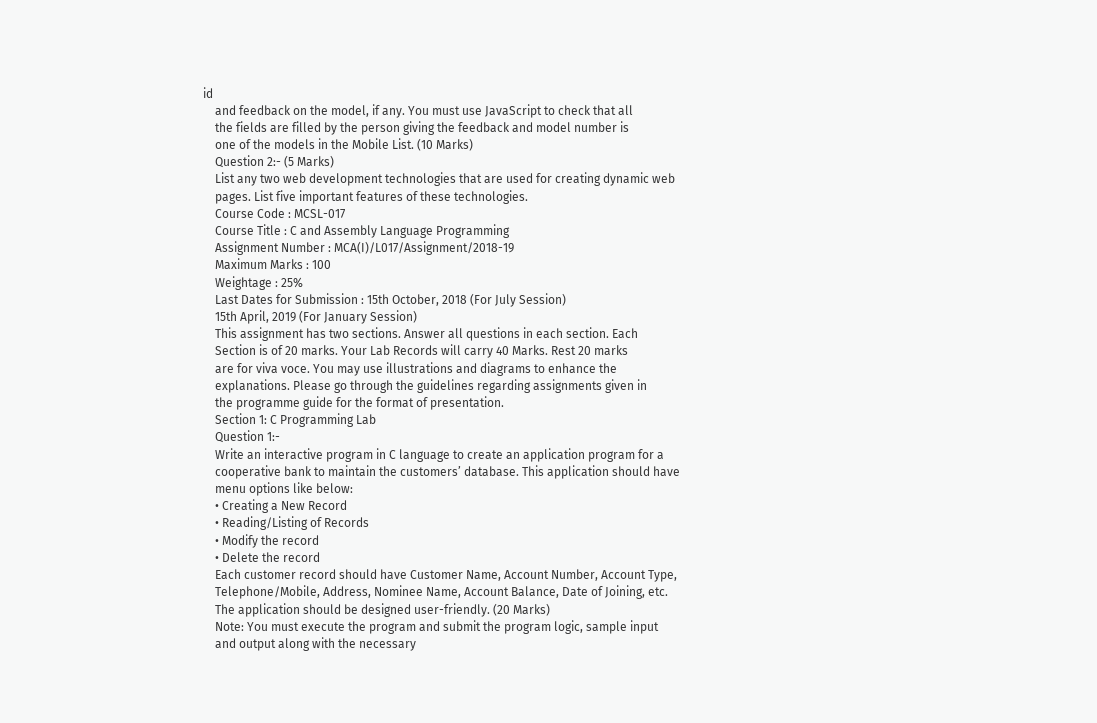id
    and feedback on the model, if any. You must use JavaScript to check that all
    the fields are filled by the person giving the feedback and model number is
    one of the models in the Mobile List. (10 Marks)
    Question 2:- (5 Marks)
    List any two web development technologies that are used for creating dynamic web
    pages. List five important features of these technologies.
    Course Code : MCSL-017
    Course Title : C and Assembly Language Programming
    Assignment Number : MCA(I)/L017/Assignment/2018-19
    Maximum Marks : 100
    Weightage : 25%
    Last Dates for Submission : 15th October, 2018 (For July Session)
    15th April, 2019 (For January Session)
    This assignment has two sections. Answer all questions in each section. Each
    Section is of 20 marks. Your Lab Records will carry 40 Marks. Rest 20 marks
    are for viva voce. You may use illustrations and diagrams to enhance the
    explanations. Please go through the guidelines regarding assignments given in
    the programme guide for the format of presentation.
    Section 1: C Programming Lab
    Question 1:-
    Write an interactive program in C language to create an application program for a
    cooperative bank to maintain the customers’ database. This application should have
    menu options like below:
    • Creating a New Record
    • Reading/Listing of Records
    • Modify the record
    • Delete the record
    Each customer record should have Customer Name, Account Number, Account Type,
    Telephone/Mobile, Address, Nominee Name, Account Balance, Date of Joining, etc.
    The application should be designed user-friendly. (20 Marks)
    Note: You must execute the program and submit the program logic, sample input
    and output along with the necessary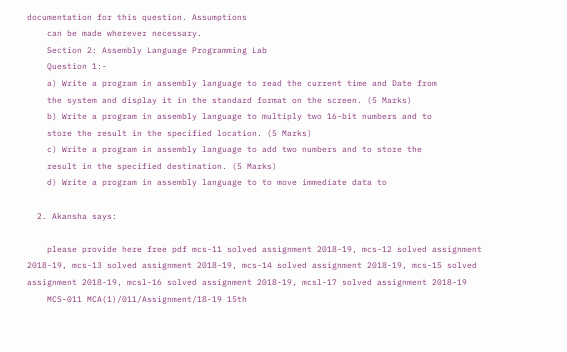documentation for this question. Assumptions
    can be made wherever necessary.
    Section 2: Assembly Language Programming Lab
    Question 1:-
    a) Write a program in assembly language to read the current time and Date from
    the system and display it in the standard format on the screen. (5 Marks)
    b) Write a program in assembly language to multiply two 16-bit numbers and to
    store the result in the specified location. (5 Marks)
    c) Write a program in assembly language to add two numbers and to store the
    result in the specified destination. (5 Marks)
    d) Write a program in assembly language to to move immediate data to

  2. Akansha says:

    please provide here free pdf mcs-11 solved assignment 2018-19, mcs-12 solved assignment 2018-19, mcs-13 solved assignment 2018-19, mcs-14 solved assignment 2018-19, mcs-15 solved assignment 2018-19, mcsl-16 solved assignment 2018-19, mcsl-17 solved assignment 2018-19
    MCS-011 MCA(1)/011/Assignment/18-19 15th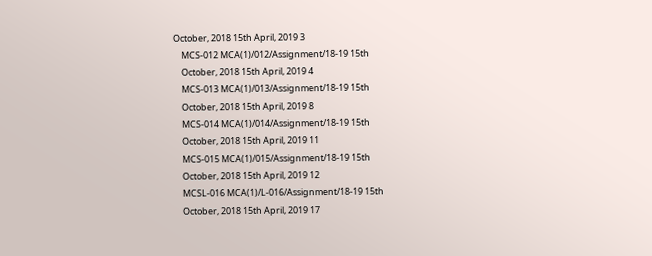October, 2018 15th April, 2019 3
    MCS-012 MCA(1)/012/Assignment/18-19 15th
    October, 2018 15th April, 2019 4
    MCS-013 MCA(1)/013/Assignment/18-19 15th
    October, 2018 15th April, 2019 8
    MCS-014 MCA(1)/014/Assignment/18-19 15th
    October, 2018 15th April, 2019 11
    MCS-015 MCA(1)/015/Assignment/18-19 15th
    October, 2018 15th April, 2019 12
    MCSL-016 MCA(1)/L-016/Assignment/18-19 15th
    October, 2018 15th April, 2019 17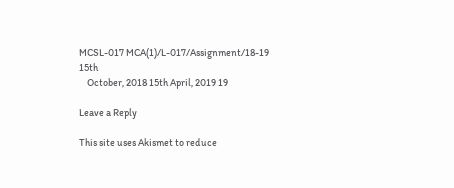MCSL-017 MCA(1)/L-017/Assignment/18-19 15th
    October, 2018 15th April, 2019 19

Leave a Reply

This site uses Akismet to reduce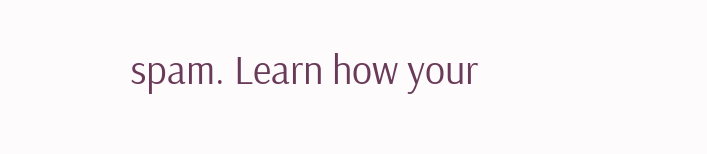spam. Learn how your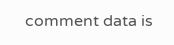comment data is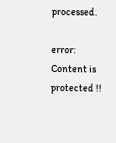processed.

error: Content is protected !!